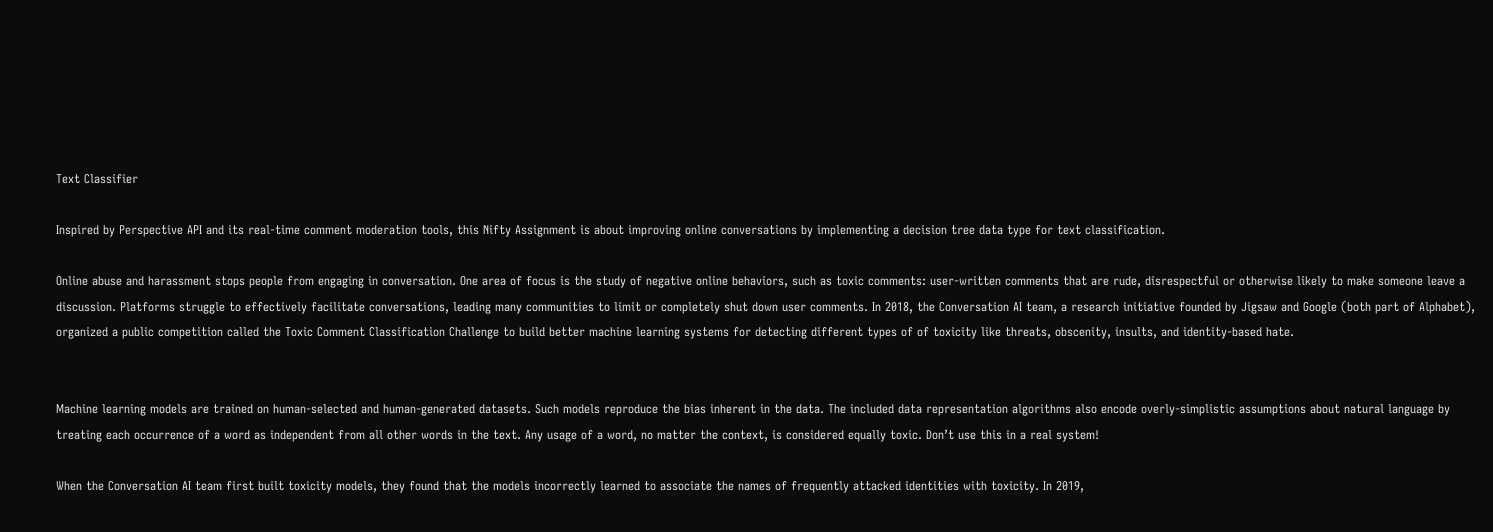Text Classifier

Inspired by Perspective API and its real-time comment moderation tools, this Nifty Assignment is about improving online conversations by implementing a decision tree data type for text classification.

Online abuse and harassment stops people from engaging in conversation. One area of focus is the study of negative online behaviors, such as toxic comments: user-written comments that are rude, disrespectful or otherwise likely to make someone leave a discussion. Platforms struggle to effectively facilitate conversations, leading many communities to limit or completely shut down user comments. In 2018, the Conversation AI team, a research initiative founded by Jigsaw and Google (both part of Alphabet), organized a public competition called the Toxic Comment Classification Challenge to build better machine learning systems for detecting different types of of toxicity like threats, obscenity, insults, and identity-based hate.


Machine learning models are trained on human-selected and human-generated datasets. Such models reproduce the bias inherent in the data. The included data representation algorithms also encode overly-simplistic assumptions about natural language by treating each occurrence of a word as independent from all other words in the text. Any usage of a word, no matter the context, is considered equally toxic. Don’t use this in a real system!

When the Conversation AI team first built toxicity models, they found that the models incorrectly learned to associate the names of frequently attacked identities with toxicity. In 2019,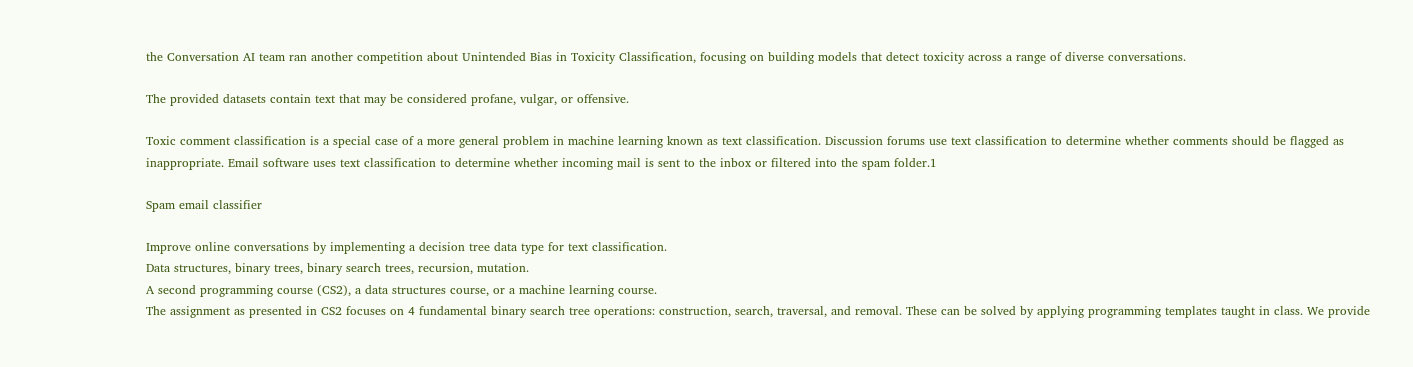the Conversation AI team ran another competition about Unintended Bias in Toxicity Classification, focusing on building models that detect toxicity across a range of diverse conversations.

The provided datasets contain text that may be considered profane, vulgar, or offensive.

Toxic comment classification is a special case of a more general problem in machine learning known as text classification. Discussion forums use text classification to determine whether comments should be flagged as inappropriate. Email software uses text classification to determine whether incoming mail is sent to the inbox or filtered into the spam folder.1

Spam email classifier

Improve online conversations by implementing a decision tree data type for text classification.
Data structures, binary trees, binary search trees, recursion, mutation.
A second programming course (CS2), a data structures course, or a machine learning course.
The assignment as presented in CS2 focuses on 4 fundamental binary search tree operations: construction, search, traversal, and removal. These can be solved by applying programming templates taught in class. We provide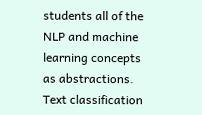students all of the NLP and machine learning concepts as abstractions.
Text classification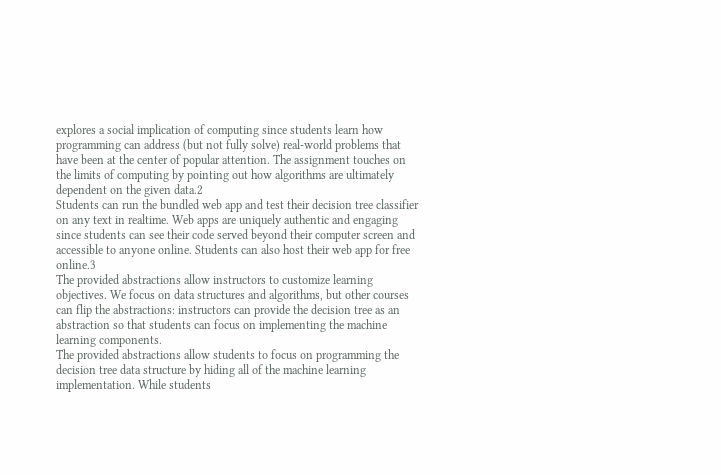explores a social implication of computing since students learn how programming can address (but not fully solve) real-world problems that have been at the center of popular attention. The assignment touches on the limits of computing by pointing out how algorithms are ultimately dependent on the given data.2
Students can run the bundled web app and test their decision tree classifier on any text in realtime. Web apps are uniquely authentic and engaging since students can see their code served beyond their computer screen and accessible to anyone online. Students can also host their web app for free online.3
The provided abstractions allow instructors to customize learning objectives. We focus on data structures and algorithms, but other courses can flip the abstractions: instructors can provide the decision tree as an abstraction so that students can focus on implementing the machine learning components.
The provided abstractions allow students to focus on programming the decision tree data structure by hiding all of the machine learning implementation. While students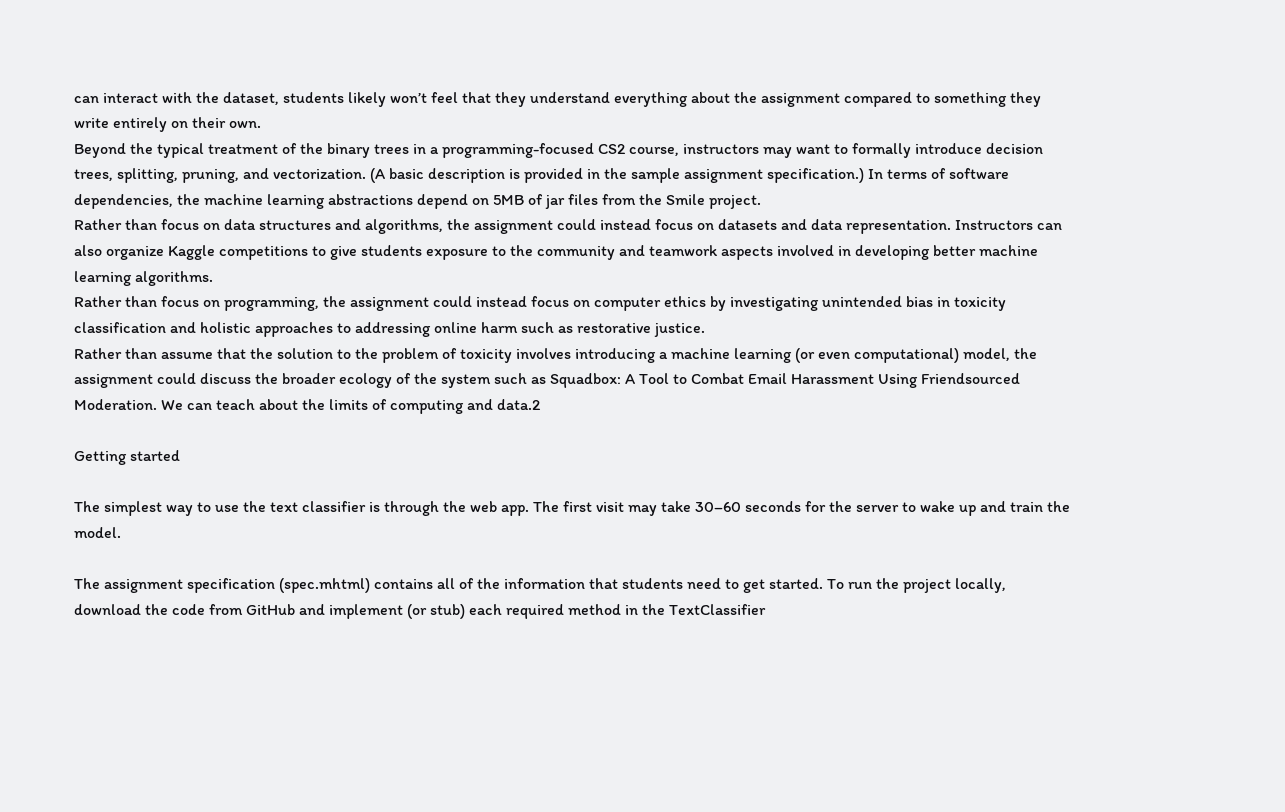can interact with the dataset, students likely won’t feel that they understand everything about the assignment compared to something they write entirely on their own.
Beyond the typical treatment of the binary trees in a programming-focused CS2 course, instructors may want to formally introduce decision trees, splitting, pruning, and vectorization. (A basic description is provided in the sample assignment specification.) In terms of software dependencies, the machine learning abstractions depend on 5MB of jar files from the Smile project.
Rather than focus on data structures and algorithms, the assignment could instead focus on datasets and data representation. Instructors can also organize Kaggle competitions to give students exposure to the community and teamwork aspects involved in developing better machine learning algorithms.
Rather than focus on programming, the assignment could instead focus on computer ethics by investigating unintended bias in toxicity classification and holistic approaches to addressing online harm such as restorative justice.
Rather than assume that the solution to the problem of toxicity involves introducing a machine learning (or even computational) model, the assignment could discuss the broader ecology of the system such as Squadbox: A Tool to Combat Email Harassment Using Friendsourced Moderation. We can teach about the limits of computing and data.2

Getting started

The simplest way to use the text classifier is through the web app. The first visit may take 30–60 seconds for the server to wake up and train the model.

The assignment specification (spec.mhtml) contains all of the information that students need to get started. To run the project locally, download the code from GitHub and implement (or stub) each required method in the TextClassifier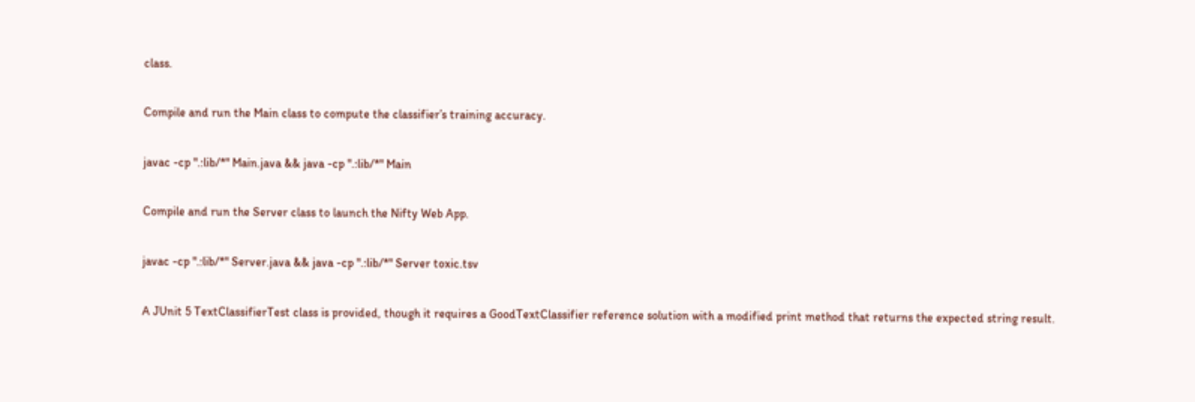class.

Compile and run the Main class to compute the classifier’s training accuracy.

javac -cp ".:lib/*" Main.java && java -cp ".:lib/*" Main

Compile and run the Server class to launch the Nifty Web App.

javac -cp ".:lib/*" Server.java && java -cp ".:lib/*" Server toxic.tsv

A JUnit 5 TextClassifierTest class is provided, though it requires a GoodTextClassifier reference solution with a modified print method that returns the expected string result.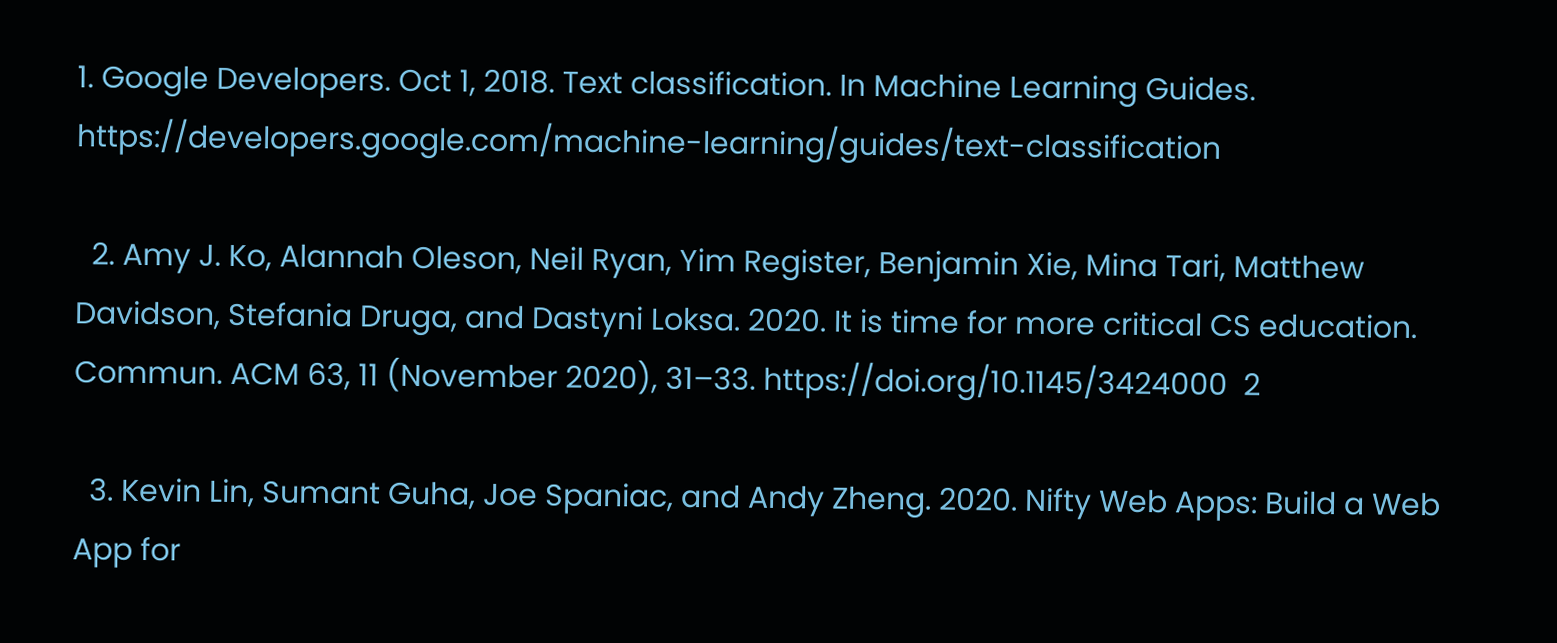1. Google Developers. Oct 1, 2018. Text classification. In Machine Learning Guides. https://developers.google.com/machine-learning/guides/text-classification

  2. Amy J. Ko, Alannah Oleson, Neil Ryan, Yim Register, Benjamin Xie, Mina Tari, Matthew Davidson, Stefania Druga, and Dastyni Loksa. 2020. It is time for more critical CS education. Commun. ACM 63, 11 (November 2020), 31–33. https://doi.org/10.1145/3424000  2

  3. Kevin Lin, Sumant Guha, Joe Spaniac, and Andy Zheng. 2020. Nifty Web Apps: Build a Web App for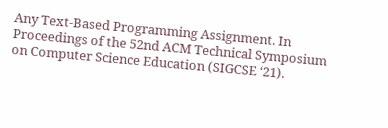Any Text-Based Programming Assignment. In Proceedings of the 52nd ACM Technical Symposium on Computer Science Education (SIGCSE ‘21).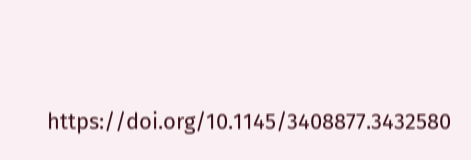https://doi.org/10.1145/3408877.3432580